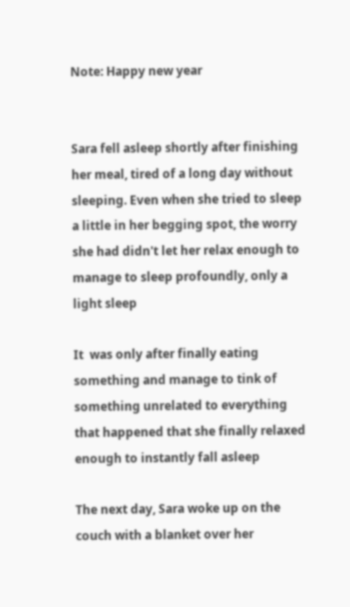Note: Happy new year


Sara fell asleep shortly after finishing her meal, tired of a long day without sleeping. Even when she tried to sleep a little in her begging spot, the worry she had didn't let her relax enough to manage to sleep profoundly, only a light sleep

It  was only after finally eating something and manage to tink of something unrelated to everything that happened that she finally relaxed enough to instantly fall asleep

The next day, Sara woke up on the couch with a blanket over her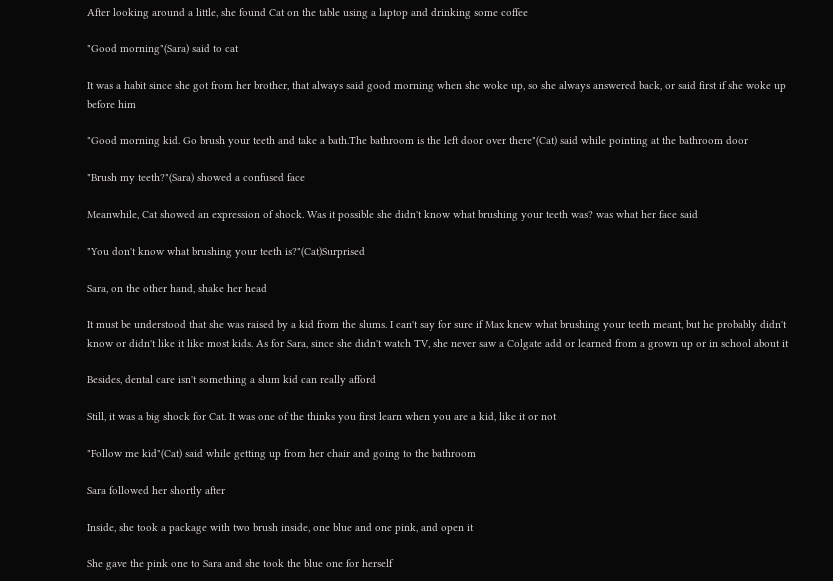After looking around a little, she found Cat on the table using a laptop and drinking some coffee

"Good morning"(Sara) said to cat

It was a habit since she got from her brother, that always said good morning when she woke up, so she always answered back, or said first if she woke up before him

"Good morning kid. Go brush your teeth and take a bath.The bathroom is the left door over there"(Cat) said while pointing at the bathroom door

"Brush my teeth?"(Sara) showed a confused face

Meanwhile, Cat showed an expression of shock. Was it possible she didn't know what brushing your teeth was? was what her face said

"You don't know what brushing your teeth is?"(Cat)Surprised

Sara, on the other hand, shake her head

It must be understood that she was raised by a kid from the slums. I can't say for sure if Max knew what brushing your teeth meant, but he probably didn't know or didn't like it like most kids. As for Sara, since she didn't watch TV, she never saw a Colgate add or learned from a grown up or in school about it

Besides, dental care isn't something a slum kid can really afford

Still, it was a big shock for Cat. It was one of the thinks you first learn when you are a kid, like it or not

"Follow me kid"(Cat) said while getting up from her chair and going to the bathroom

Sara followed her shortly after

Inside, she took a package with two brush inside, one blue and one pink, and open it

She gave the pink one to Sara and she took the blue one for herself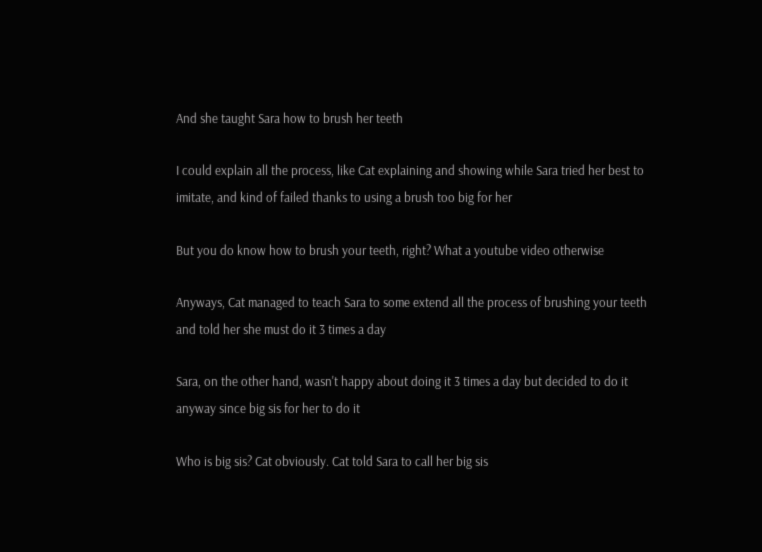And she taught Sara how to brush her teeth

I could explain all the process, like Cat explaining and showing while Sara tried her best to imitate, and kind of failed thanks to using a brush too big for her

But you do know how to brush your teeth, right? What a youtube video otherwise

Anyways, Cat managed to teach Sara to some extend all the process of brushing your teeth and told her she must do it 3 times a day

Sara, on the other hand, wasn't happy about doing it 3 times a day but decided to do it anyway since big sis for her to do it

Who is big sis? Cat obviously. Cat told Sara to call her big sis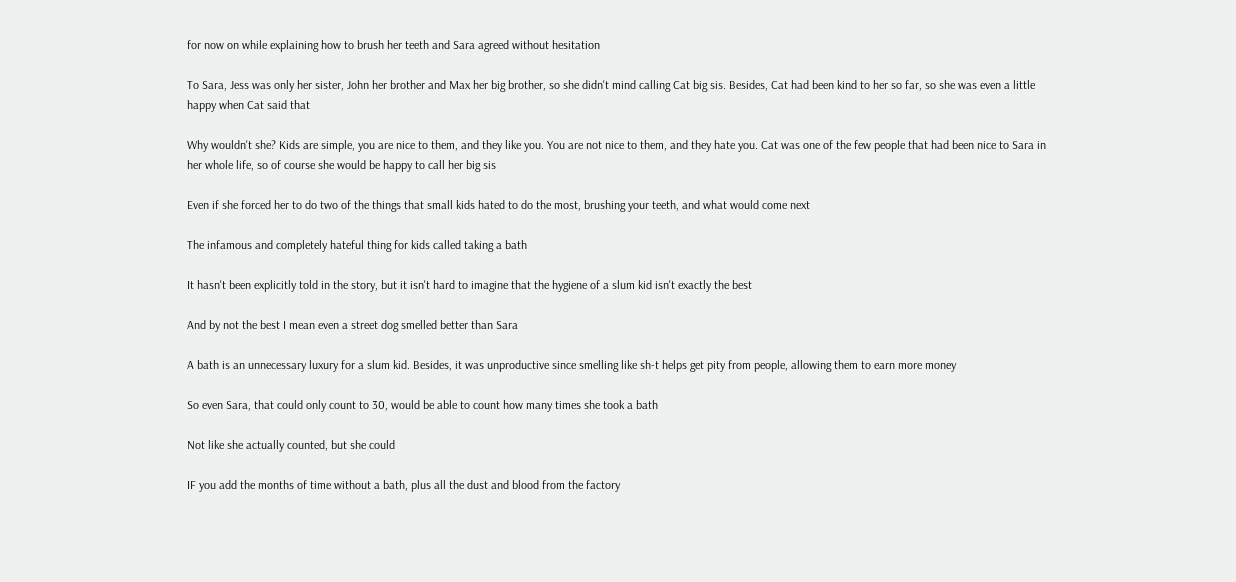for now on while explaining how to brush her teeth and Sara agreed without hesitation

To Sara, Jess was only her sister, John her brother and Max her big brother, so she didn't mind calling Cat big sis. Besides, Cat had been kind to her so far, so she was even a little happy when Cat said that

Why wouldn't she? Kids are simple, you are nice to them, and they like you. You are not nice to them, and they hate you. Cat was one of the few people that had been nice to Sara in her whole life, so of course she would be happy to call her big sis

Even if she forced her to do two of the things that small kids hated to do the most, brushing your teeth, and what would come next

The infamous and completely hateful thing for kids called taking a bath

It hasn't been explicitly told in the story, but it isn't hard to imagine that the hygiene of a slum kid isn't exactly the best

And by not the best I mean even a street dog smelled better than Sara

A bath is an unnecessary luxury for a slum kid. Besides, it was unproductive since smelling like sh-t helps get pity from people, allowing them to earn more money

So even Sara, that could only count to 30, would be able to count how many times she took a bath

Not like she actually counted, but she could

IF you add the months of time without a bath, plus all the dust and blood from the factory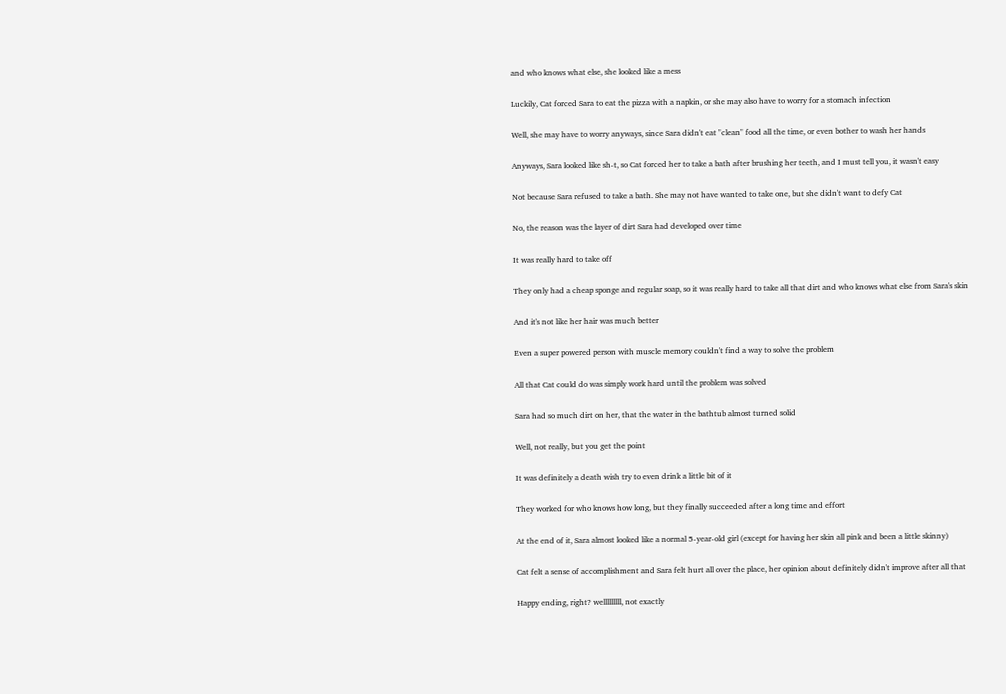and who knows what else, she looked like a mess

Luckily, Cat forced Sara to eat the pizza with a napkin, or she may also have to worry for a stomach infection

Well, she may have to worry anyways, since Sara didn't eat "clean" food all the time, or even bother to wash her hands

Anyways, Sara looked like sh-t, so Cat forced her to take a bath after brushing her teeth, and I must tell you, it wasn't easy

Not because Sara refused to take a bath. She may not have wanted to take one, but she didn't want to defy Cat

No, the reason was the layer of dirt Sara had developed over time

It was really hard to take off

They only had a cheap sponge and regular soap, so it was really hard to take all that dirt and who knows what else from Sara's skin

And it's not like her hair was much better

Even a super powered person with muscle memory couldn't find a way to solve the problem

All that Cat could do was simply work hard until the problem was solved

Sara had so much dirt on her, that the water in the bathtub almost turned solid

Well, not really, but you get the point

It was definitely a death wish try to even drink a little bit of it

They worked for who knows how long, but they finally succeeded after a long time and effort

At the end of it, Sara almost looked like a normal 5-year-old girl (except for having her skin all pink and been a little skinny)

Cat felt a sense of accomplishment and Sara felt hurt all over the place, her opinion about definitely didn't improve after all that

Happy ending, right? welllllllll, not exactly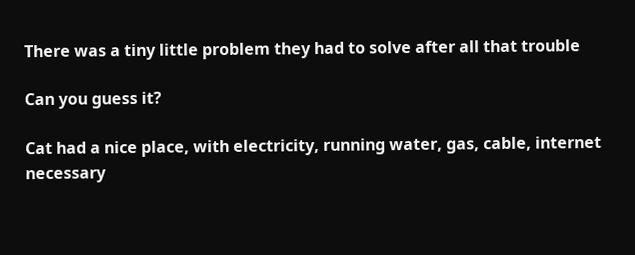There was a tiny little problem they had to solve after all that trouble

Can you guess it?

Cat had a nice place, with electricity, running water, gas, cable, internet necessary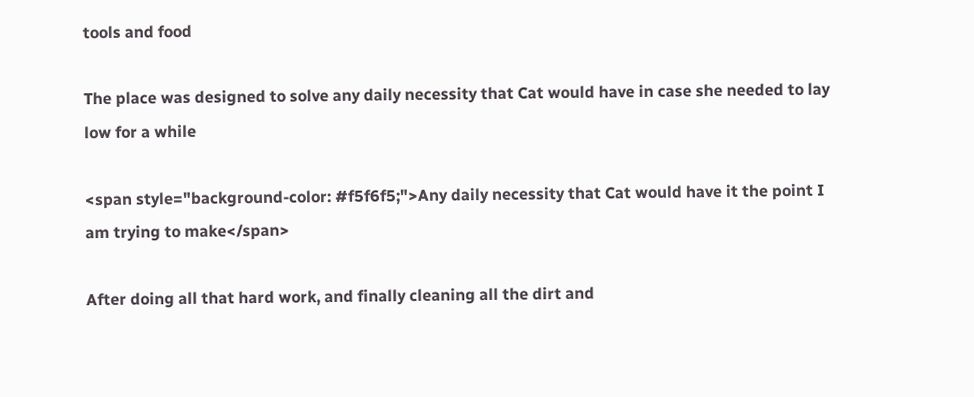tools and food

The place was designed to solve any daily necessity that Cat would have in case she needed to lay low for a while

<span style="background-color: #f5f6f5;">Any daily necessity that Cat would have it the point I am trying to make</span>

After doing all that hard work, and finally cleaning all the dirt and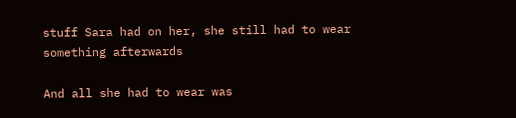stuff Sara had on her, she still had to wear something afterwards

And all she had to wear was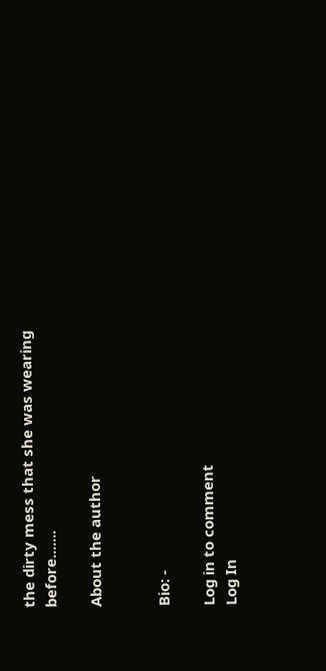the dirty mess that she was wearing before.......

About the author


Bio: -

Log in to comment
Log In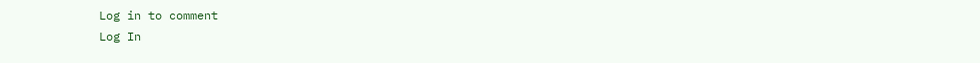Log in to comment
Log In